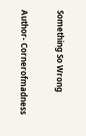Something So Wrong

Author- Cornerofmadness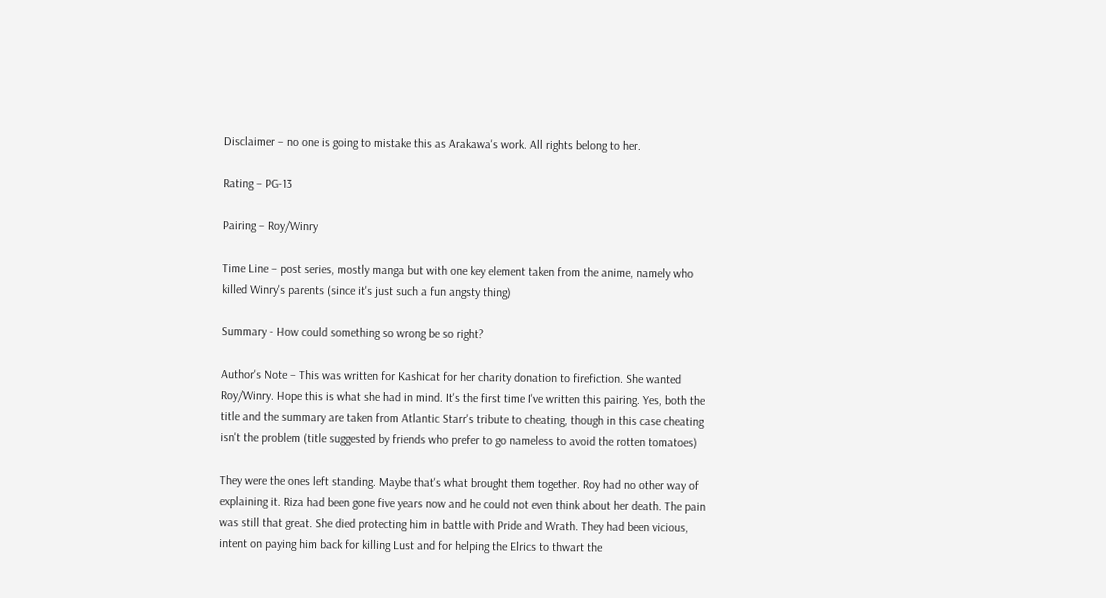Disclaimer – no one is going to mistake this as Arakawa's work. All rights belong to her.

Rating – PG-13

Pairing – Roy/Winry

Time Line – post series, mostly manga but with one key element taken from the anime, namely who killed Winry's parents (since it's just such a fun angsty thing)

Summary - How could something so wrong be so right?

Author's Note – This was written for Kashicat for her charity donation to firefiction. She wanted Roy/Winry. Hope this is what she had in mind. It's the first time I've written this pairing. Yes, both the title and the summary are taken from Atlantic Starr's tribute to cheating, though in this case cheating isn't the problem (title suggested by friends who prefer to go nameless to avoid the rotten tomatoes)

They were the ones left standing. Maybe that's what brought them together. Roy had no other way of explaining it. Riza had been gone five years now and he could not even think about her death. The pain was still that great. She died protecting him in battle with Pride and Wrath. They had been vicious, intent on paying him back for killing Lust and for helping the Elrics to thwart the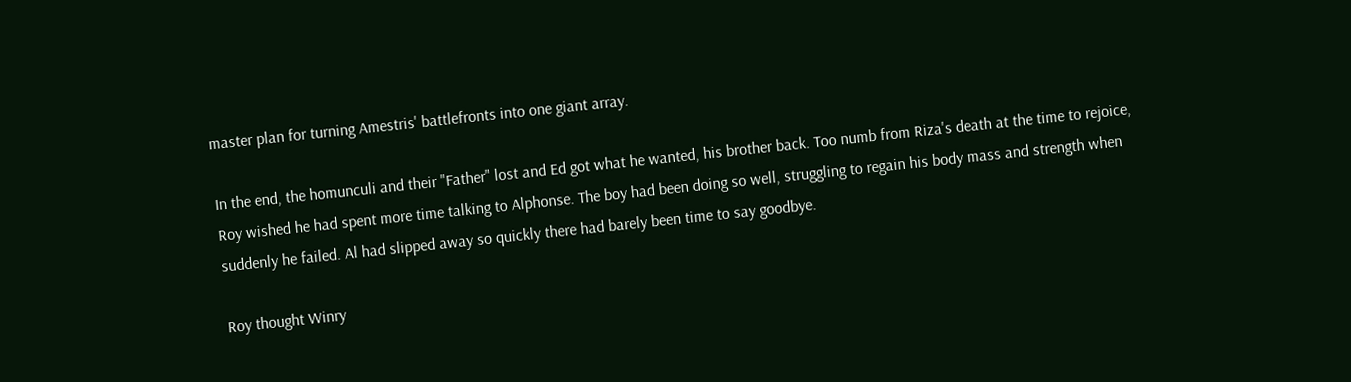master plan for turning Amestris' battlefronts into one giant array.

In the end, the homunculi and their "Father" lost and Ed got what he wanted, his brother back. Too numb from Riza's death at the time to rejoice, Roy wished he had spent more time talking to Alphonse. The boy had been doing so well, struggling to regain his body mass and strength when suddenly he failed. Al had slipped away so quickly there had barely been time to say goodbye.

Roy thought Winry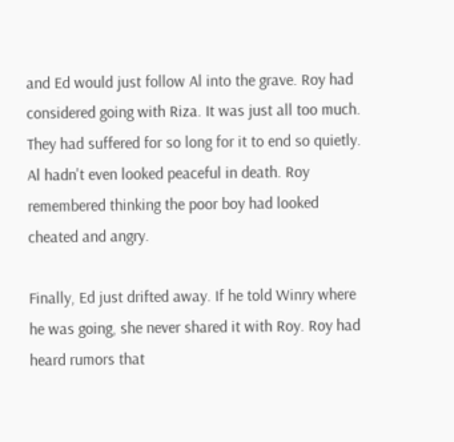and Ed would just follow Al into the grave. Roy had considered going with Riza. It was just all too much. They had suffered for so long for it to end so quietly. Al hadn't even looked peaceful in death. Roy remembered thinking the poor boy had looked cheated and angry.

Finally, Ed just drifted away. If he told Winry where he was going, she never shared it with Roy. Roy had heard rumors that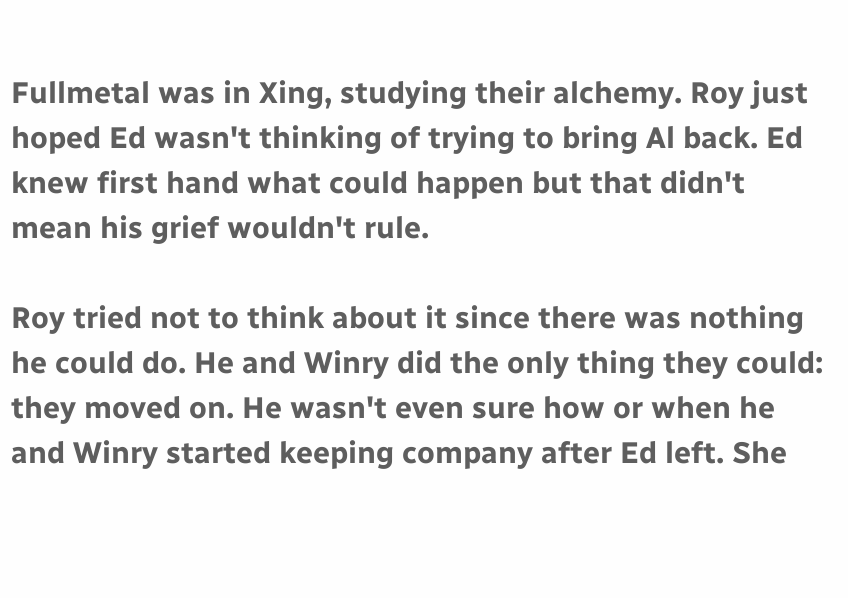Fullmetal was in Xing, studying their alchemy. Roy just hoped Ed wasn't thinking of trying to bring Al back. Ed knew first hand what could happen but that didn't mean his grief wouldn't rule.

Roy tried not to think about it since there was nothing he could do. He and Winry did the only thing they could: they moved on. He wasn't even sure how or when he and Winry started keeping company after Ed left. She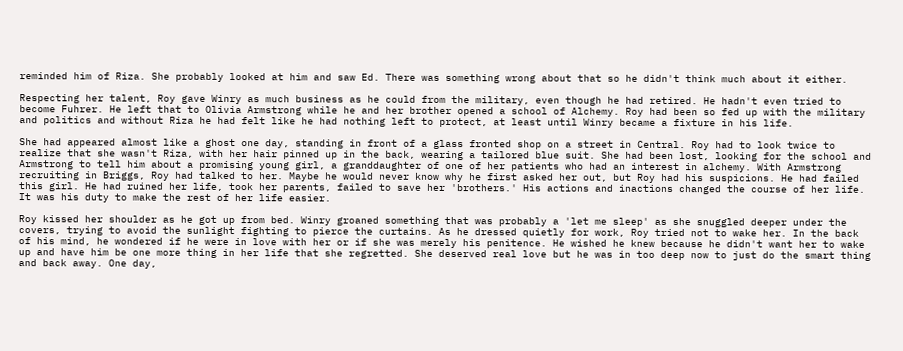reminded him of Riza. She probably looked at him and saw Ed. There was something wrong about that so he didn't think much about it either.

Respecting her talent, Roy gave Winry as much business as he could from the military, even though he had retired. He hadn't even tried to become Fuhrer. He left that to Olivia Armstrong while he and her brother opened a school of Alchemy. Roy had been so fed up with the military and politics and without Riza he had felt like he had nothing left to protect, at least until Winry became a fixture in his life.

She had appeared almost like a ghost one day, standing in front of a glass fronted shop on a street in Central. Roy had to look twice to realize that she wasn't Riza, with her hair pinned up in the back, wearing a tailored blue suit. She had been lost, looking for the school and Armstrong to tell him about a promising young girl, a granddaughter of one of her patients who had an interest in alchemy. With Armstrong recruiting in Briggs, Roy had talked to her. Maybe he would never know why he first asked her out, but Roy had his suspicions. He had failed this girl. He had ruined her life, took her parents, failed to save her 'brothers.' His actions and inactions changed the course of her life. It was his duty to make the rest of her life easier.

Roy kissed her shoulder as he got up from bed. Winry groaned something that was probably a 'let me sleep' as she snuggled deeper under the covers, trying to avoid the sunlight fighting to pierce the curtains. As he dressed quietly for work, Roy tried not to wake her. In the back of his mind, he wondered if he were in love with her or if she was merely his penitence. He wished he knew because he didn't want her to wake up and have him be one more thing in her life that she regretted. She deserved real love but he was in too deep now to just do the smart thing and back away. One day,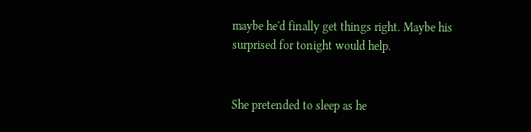maybe he'd finally get things right. Maybe his surprised for tonight would help.


She pretended to sleep as he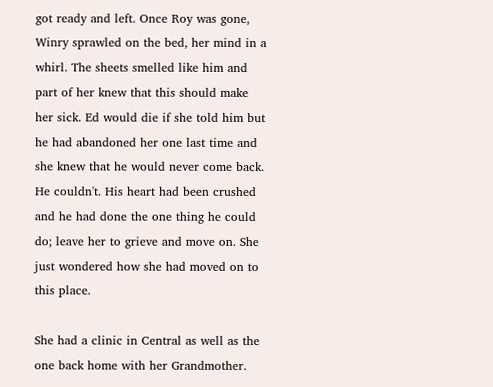got ready and left. Once Roy was gone, Winry sprawled on the bed, her mind in a whirl. The sheets smelled like him and part of her knew that this should make her sick. Ed would die if she told him but he had abandoned her one last time and she knew that he would never come back. He couldn't. His heart had been crushed and he had done the one thing he could do; leave her to grieve and move on. She just wondered how she had moved on to this place.

She had a clinic in Central as well as the one back home with her Grandmother.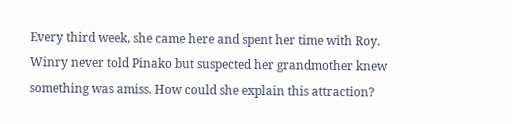Every third week, she came here and spent her time with Roy. Winry never told Pinako but suspected her grandmother knew something was amiss. How could she explain this attraction?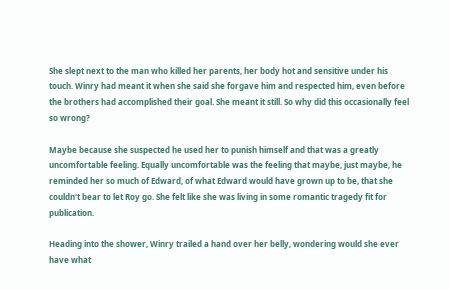She slept next to the man who killed her parents, her body hot and sensitive under his touch. Winry had meant it when she said she forgave him and respected him, even before the brothers had accomplished their goal. She meant it still. So why did this occasionally feel so wrong?

Maybe because she suspected he used her to punish himself and that was a greatly uncomfortable feeling. Equally uncomfortable was the feeling that maybe, just maybe, he reminded her so much of Edward, of what Edward would have grown up to be, that she couldn't bear to let Roy go. She felt like she was living in some romantic tragedy fit for publication.

Heading into the shower, Winry trailed a hand over her belly, wondering would she ever have what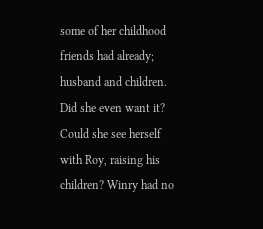some of her childhood friends had already; husband and children. Did she even want it? Could she see herself with Roy, raising his children? Winry had no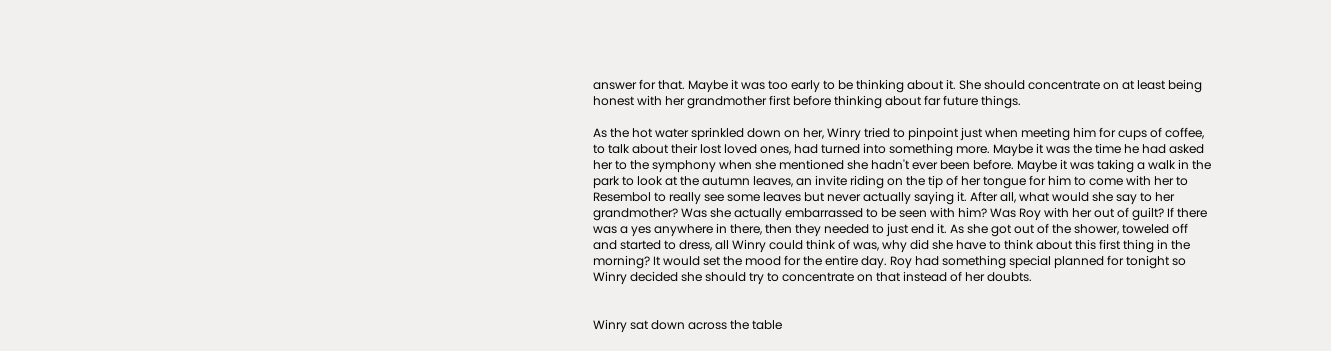answer for that. Maybe it was too early to be thinking about it. She should concentrate on at least being honest with her grandmother first before thinking about far future things.

As the hot water sprinkled down on her, Winry tried to pinpoint just when meeting him for cups of coffee, to talk about their lost loved ones, had turned into something more. Maybe it was the time he had asked her to the symphony when she mentioned she hadn't ever been before. Maybe it was taking a walk in the park to look at the autumn leaves, an invite riding on the tip of her tongue for him to come with her to Resembol to really see some leaves but never actually saying it. After all, what would she say to her grandmother? Was she actually embarrassed to be seen with him? Was Roy with her out of guilt? If there was a yes anywhere in there, then they needed to just end it. As she got out of the shower, toweled off and started to dress, all Winry could think of was, why did she have to think about this first thing in the morning? It would set the mood for the entire day. Roy had something special planned for tonight so Winry decided she should try to concentrate on that instead of her doubts.


Winry sat down across the table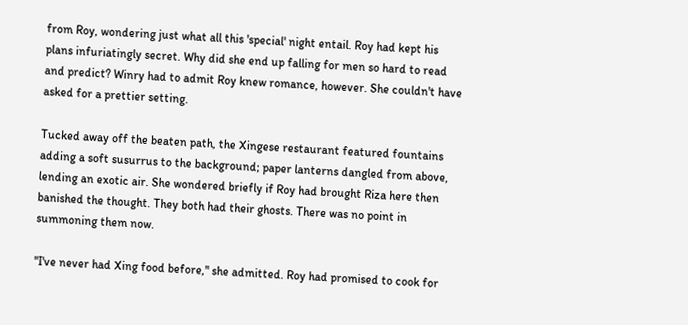from Roy, wondering just what all this 'special' night entail. Roy had kept his plans infuriatingly secret. Why did she end up falling for men so hard to read and predict? Winry had to admit Roy knew romance, however. She couldn't have asked for a prettier setting.

Tucked away off the beaten path, the Xingese restaurant featured fountains adding a soft susurrus to the background; paper lanterns dangled from above, lending an exotic air. She wondered briefly if Roy had brought Riza here then banished the thought. They both had their ghosts. There was no point in summoning them now.

"I've never had Xing food before," she admitted. Roy had promised to cook for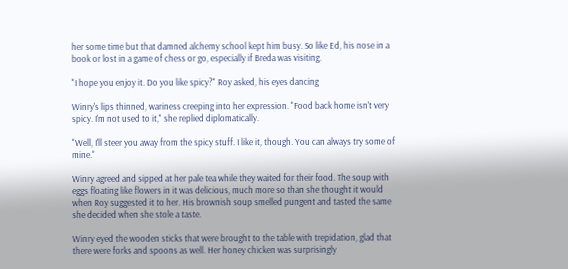her some time but that damned alchemy school kept him busy. So like Ed, his nose in a book or lost in a game of chess or go, especially if Breda was visiting.

"I hope you enjoy it. Do you like spicy?" Roy asked, his eyes dancing

Winry's lips thinned, wariness creeping into her expression. "Food back home isn't very spicy. I'm not used to it," she replied diplomatically.

"Well, I'll steer you away from the spicy stuff. I like it, though. You can always try some of mine."

Winry agreed and sipped at her pale tea while they waited for their food. The soup with eggs floating like flowers in it was delicious, much more so than she thought it would when Roy suggested it to her. His brownish soup smelled pungent and tasted the same she decided when she stole a taste.

Winry eyed the wooden sticks that were brought to the table with trepidation, glad that there were forks and spoons as well. Her honey chicken was surprisingly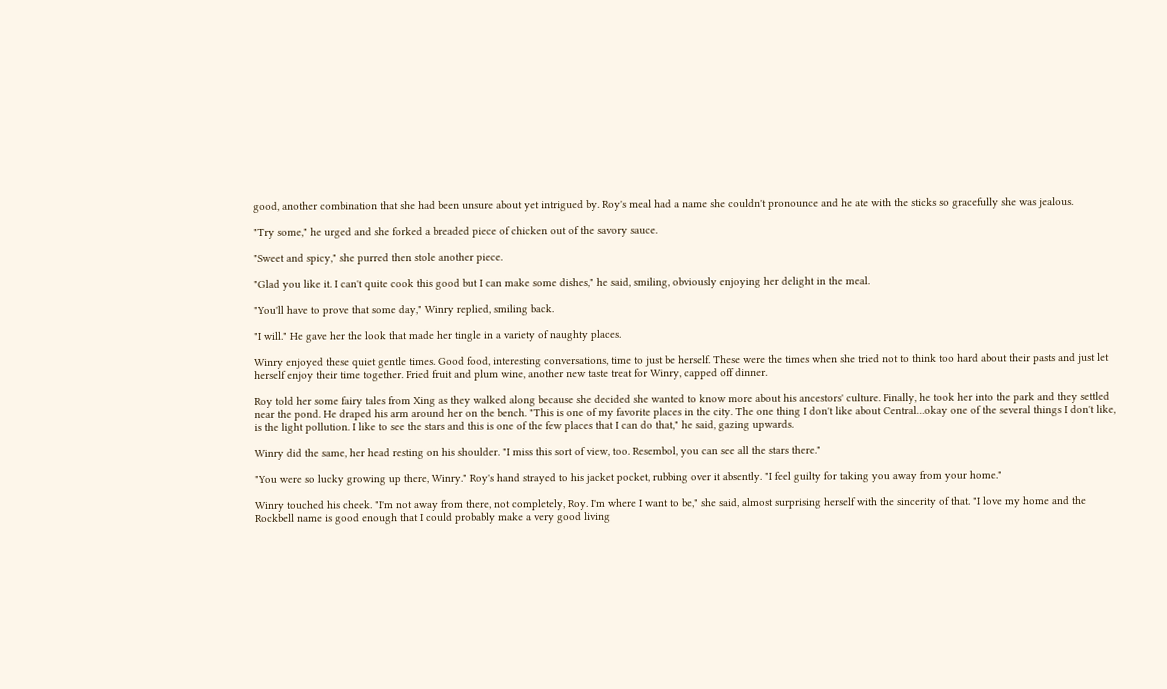good, another combination that she had been unsure about yet intrigued by. Roy's meal had a name she couldn't pronounce and he ate with the sticks so gracefully she was jealous.

"Try some," he urged and she forked a breaded piece of chicken out of the savory sauce.

"Sweet and spicy," she purred then stole another piece.

"Glad you like it. I can't quite cook this good but I can make some dishes," he said, smiling, obviously enjoying her delight in the meal.

"You'll have to prove that some day," Winry replied, smiling back.

"I will." He gave her the look that made her tingle in a variety of naughty places.

Winry enjoyed these quiet gentle times. Good food, interesting conversations, time to just be herself. These were the times when she tried not to think too hard about their pasts and just let herself enjoy their time together. Fried fruit and plum wine, another new taste treat for Winry, capped off dinner.

Roy told her some fairy tales from Xing as they walked along because she decided she wanted to know more about his ancestors' culture. Finally, he took her into the park and they settled near the pond. He draped his arm around her on the bench. "This is one of my favorite places in the city. The one thing I don't like about Central…okay one of the several things I don't like, is the light pollution. I like to see the stars and this is one of the few places that I can do that," he said, gazing upwards.

Winry did the same, her head resting on his shoulder. "I miss this sort of view, too. Resembol, you can see all the stars there."

"You were so lucky growing up there, Winry." Roy's hand strayed to his jacket pocket, rubbing over it absently. "I feel guilty for taking you away from your home."

Winry touched his cheek. "I'm not away from there, not completely, Roy. I'm where I want to be," she said, almost surprising herself with the sincerity of that. "I love my home and the Rockbell name is good enough that I could probably make a very good living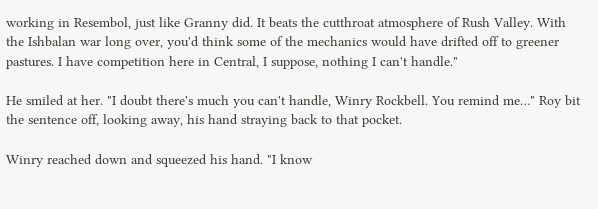working in Resembol, just like Granny did. It beats the cutthroat atmosphere of Rush Valley. With the Ishbalan war long over, you'd think some of the mechanics would have drifted off to greener pastures. I have competition here in Central, I suppose, nothing I can't handle."

He smiled at her. "I doubt there's much you can't handle, Winry Rockbell. You remind me…" Roy bit the sentence off, looking away, his hand straying back to that pocket.

Winry reached down and squeezed his hand. "I know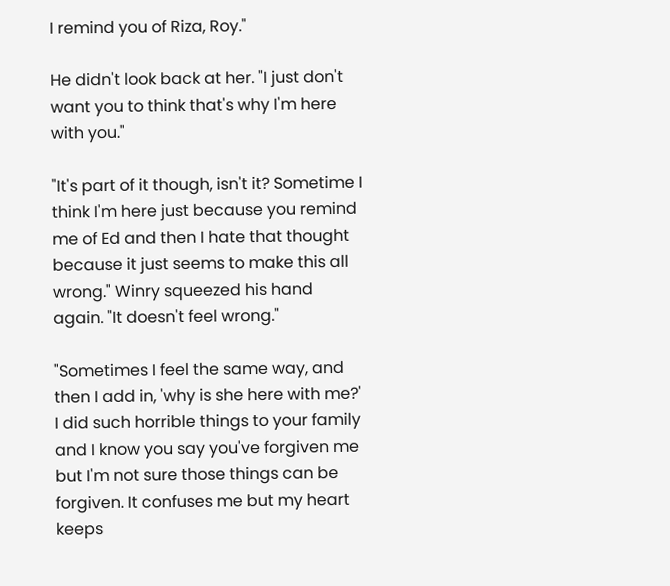I remind you of Riza, Roy."

He didn't look back at her. "I just don't want you to think that's why I'm here with you."

"It's part of it though, isn't it? Sometime I think I'm here just because you remind me of Ed and then I hate that thought because it just seems to make this all wrong." Winry squeezed his hand again. "It doesn't feel wrong."

"Sometimes I feel the same way, and then I add in, 'why is she here with me?' I did such horrible things to your family and I know you say you've forgiven me but I'm not sure those things can be forgiven. It confuses me but my heart keeps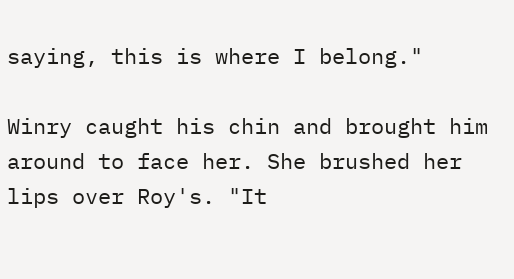saying, this is where I belong."

Winry caught his chin and brought him around to face her. She brushed her lips over Roy's. "It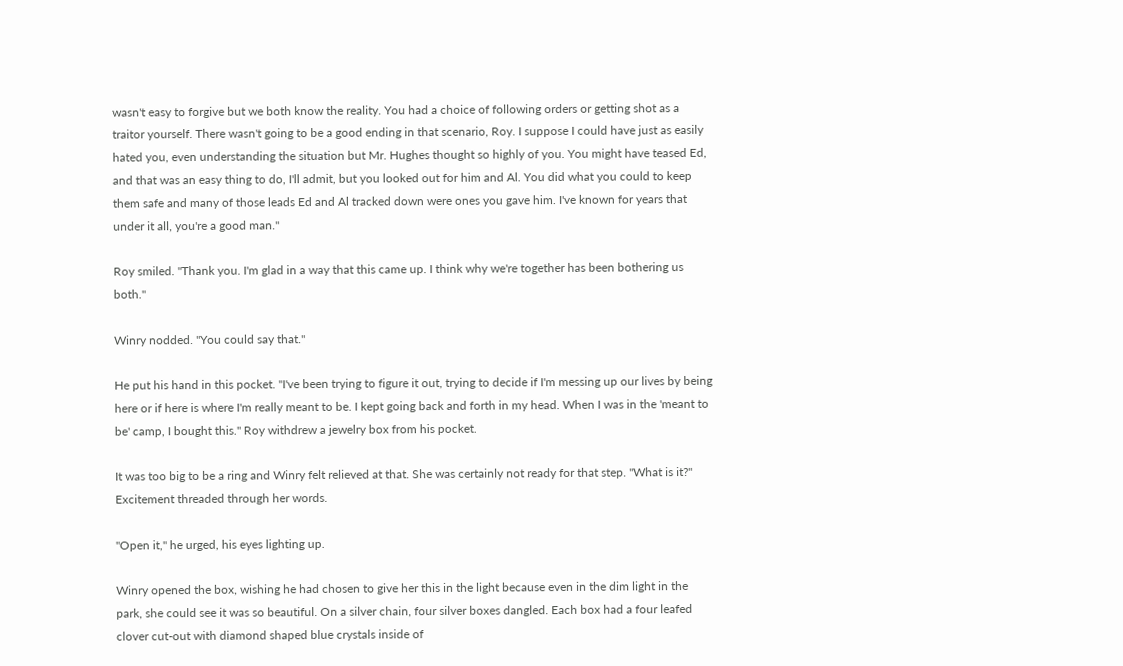wasn't easy to forgive but we both know the reality. You had a choice of following orders or getting shot as a traitor yourself. There wasn't going to be a good ending in that scenario, Roy. I suppose I could have just as easily hated you, even understanding the situation but Mr. Hughes thought so highly of you. You might have teased Ed, and that was an easy thing to do, I'll admit, but you looked out for him and Al. You did what you could to keep them safe and many of those leads Ed and Al tracked down were ones you gave him. I've known for years that under it all, you're a good man."

Roy smiled. "Thank you. I'm glad in a way that this came up. I think why we're together has been bothering us both."

Winry nodded. "You could say that."

He put his hand in this pocket. "I've been trying to figure it out, trying to decide if I'm messing up our lives by being here or if here is where I'm really meant to be. I kept going back and forth in my head. When I was in the 'meant to be' camp, I bought this." Roy withdrew a jewelry box from his pocket.

It was too big to be a ring and Winry felt relieved at that. She was certainly not ready for that step. "What is it?" Excitement threaded through her words.

"Open it," he urged, his eyes lighting up.

Winry opened the box, wishing he had chosen to give her this in the light because even in the dim light in the park, she could see it was so beautiful. On a silver chain, four silver boxes dangled. Each box had a four leafed clover cut-out with diamond shaped blue crystals inside of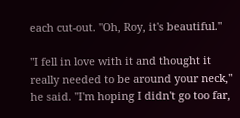each cut-out. "Oh, Roy, it's beautiful."

"I fell in love with it and thought it really needed to be around your neck," he said. "I'm hoping I didn't go too far,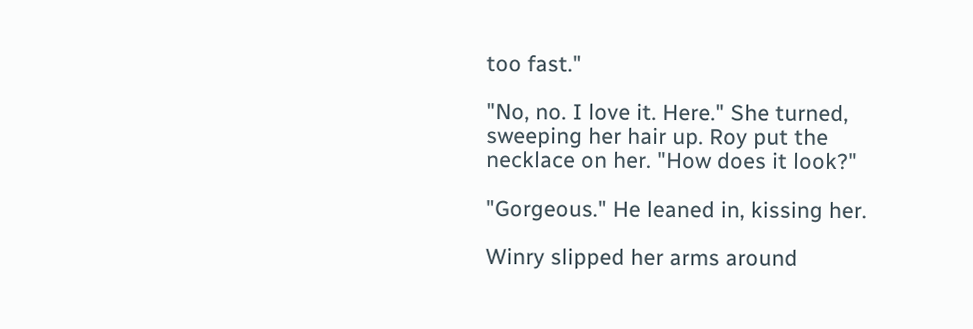too fast."

"No, no. I love it. Here." She turned, sweeping her hair up. Roy put the necklace on her. "How does it look?"

"Gorgeous." He leaned in, kissing her.

Winry slipped her arms around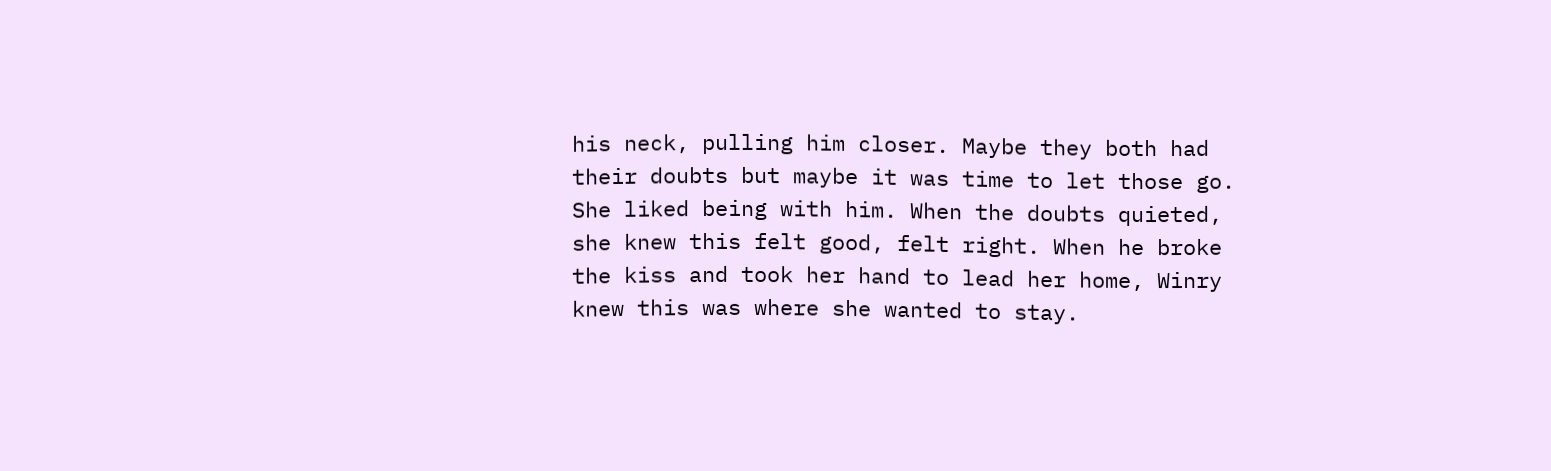his neck, pulling him closer. Maybe they both had their doubts but maybe it was time to let those go. She liked being with him. When the doubts quieted, she knew this felt good, felt right. When he broke the kiss and took her hand to lead her home, Winry knew this was where she wanted to stay.